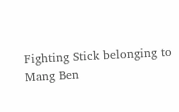Fighting Stick belonging to Mang Ben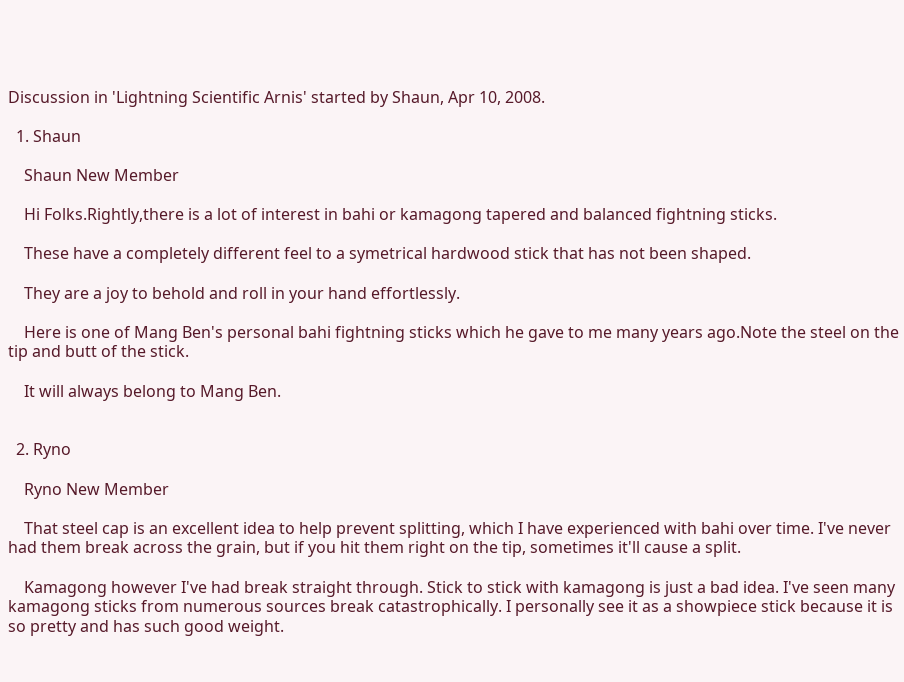Discussion in 'Lightning Scientific Arnis' started by Shaun, Apr 10, 2008.

  1. Shaun

    Shaun New Member

    Hi Folks.Rightly,there is a lot of interest in bahi or kamagong tapered and balanced fightning sticks.

    These have a completely different feel to a symetrical hardwood stick that has not been shaped.

    They are a joy to behold and roll in your hand effortlessly.

    Here is one of Mang Ben's personal bahi fightning sticks which he gave to me many years ago.Note the steel on the tip and butt of the stick.

    It will always belong to Mang Ben.


  2. Ryno

    Ryno New Member

    That steel cap is an excellent idea to help prevent splitting, which I have experienced with bahi over time. I've never had them break across the grain, but if you hit them right on the tip, sometimes it'll cause a split.

    Kamagong however I've had break straight through. Stick to stick with kamagong is just a bad idea. I've seen many kamagong sticks from numerous sources break catastrophically. I personally see it as a showpiece stick because it is so pretty and has such good weight.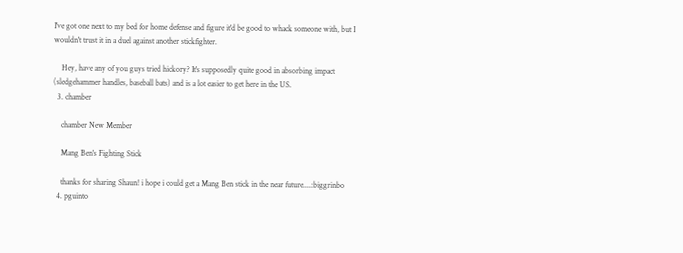I've got one next to my bed for home defense and figure it'd be good to whack someone with, but I wouldn't trust it in a duel against another stickfighter.

    Hey, have any of you guys tried hickory? It's supposedly quite good in absorbing impact (sledgehammer handles, baseball bats) and is a lot easier to get here in the US.
  3. chamber

    chamber New Member

    Mang Ben's Fighting Stick

    thanks for sharing Shaun! i hope i could get a Mang Ben stick in the near future....:biggrinbo
  4. pguinto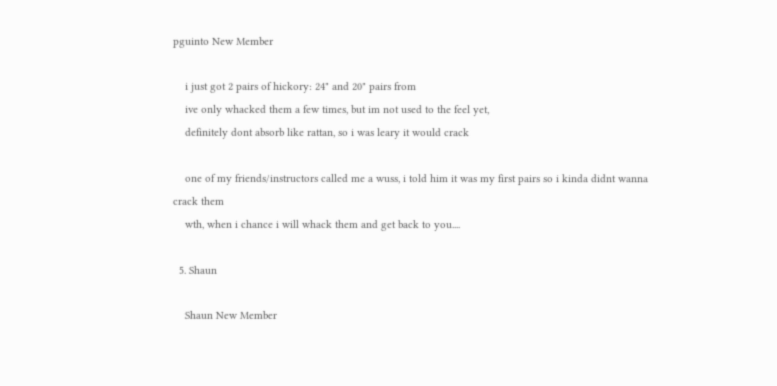pguinto New Member

    i just got 2 pairs of hickory: 24" and 20" pairs from
    ive only whacked them a few times, but im not used to the feel yet,
    definitely dont absorb like rattan, so i was leary it would crack

    one of my friends/instructors called me a wuss, i told him it was my first pairs so i kinda didnt wanna crack them
    wth, when i chance i will whack them and get back to you....

  5. Shaun

    Shaun New Member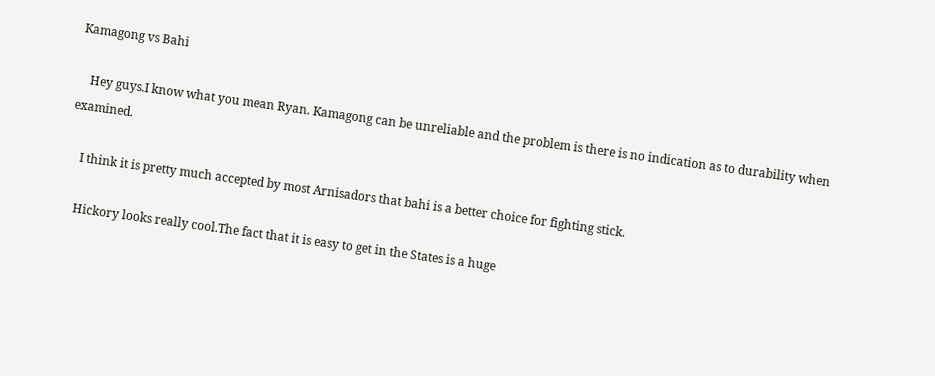Kamagong vs Bahi

    Hey guys.I know what you mean Ryan. Kamagong can be unreliable and the problem is there is no indication as to durability when examined.

    I think it is pretty much accepted by most Arnisadors that bahi is a better choice for fighting stick.

    Hickory looks really cool.The fact that it is easy to get in the States is a huge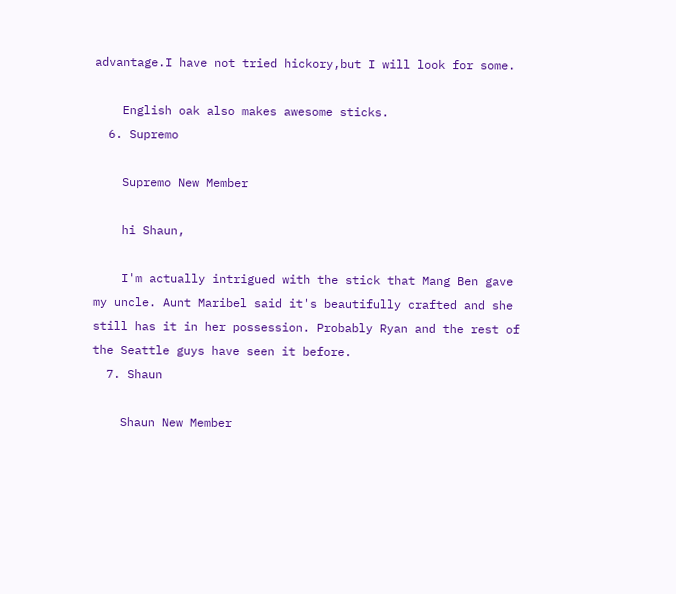advantage.I have not tried hickory,but I will look for some.

    English oak also makes awesome sticks.
  6. Supremo

    Supremo New Member

    hi Shaun,

    I'm actually intrigued with the stick that Mang Ben gave my uncle. Aunt Maribel said it's beautifully crafted and she still has it in her possession. Probably Ryan and the rest of the Seattle guys have seen it before.
  7. Shaun

    Shaun New Member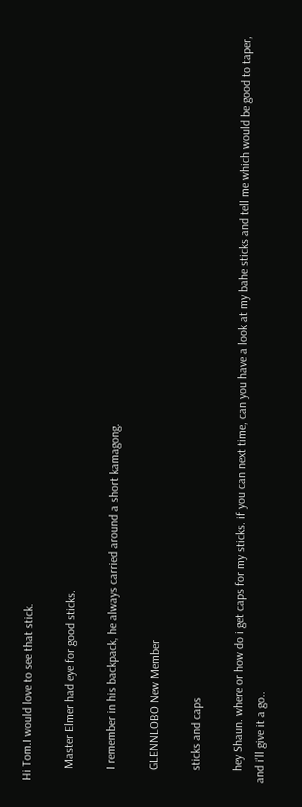Hi Tom.I would love to see that stick.

    Master Elmer had eye for good sticks.

    I remember in his backpack, he always carried around a short kamagong.

    GLENNLOBO New Member

    sticks and caps

    hey Shaun. where or how do i get caps for my sticks. if you can next time, can you have a look at my bahe sticks and tell me which would be good to taper, and i'll give it a go..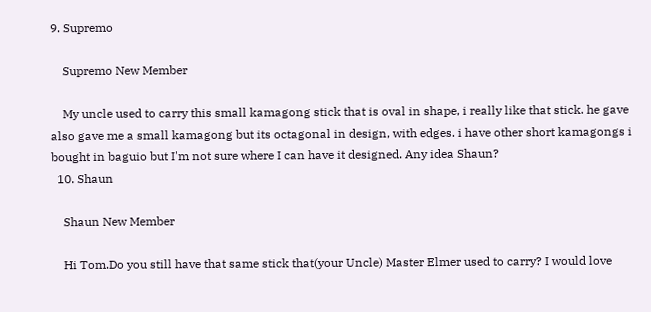9. Supremo

    Supremo New Member

    My uncle used to carry this small kamagong stick that is oval in shape, i really like that stick. he gave also gave me a small kamagong but its octagonal in design, with edges. i have other short kamagongs i bought in baguio but I'm not sure where I can have it designed. Any idea Shaun?
  10. Shaun

    Shaun New Member

    Hi Tom.Do you still have that same stick that(your Uncle) Master Elmer used to carry? I would love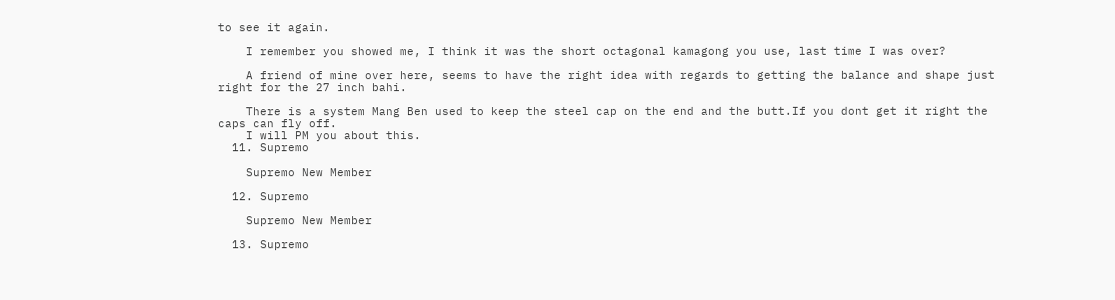to see it again.

    I remember you showed me, I think it was the short octagonal kamagong you use, last time I was over?

    A friend of mine over here, seems to have the right idea with regards to getting the balance and shape just right for the 27 inch bahi.

    There is a system Mang Ben used to keep the steel cap on the end and the butt.If you dont get it right the caps can fly off.
    I will PM you about this.
  11. Supremo

    Supremo New Member

  12. Supremo

    Supremo New Member

  13. Supremo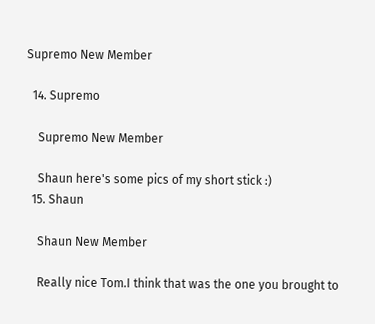Supremo New Member

  14. Supremo

    Supremo New Member

    Shaun here's some pics of my short stick :)
  15. Shaun

    Shaun New Member

    Really nice Tom.I think that was the one you brought to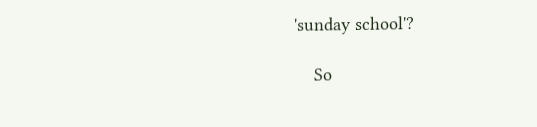'sunday school'?

    So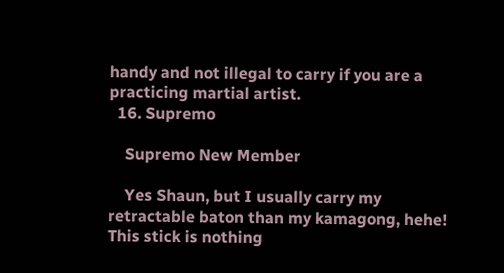handy and not illegal to carry if you are a practicing martial artist.
  16. Supremo

    Supremo New Member

    Yes Shaun, but I usually carry my retractable baton than my kamagong, hehe! This stick is nothing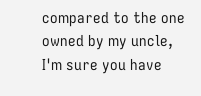compared to the one owned by my uncle, I'm sure you have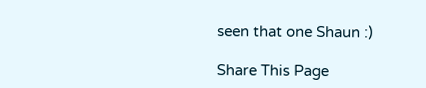seen that one Shaun :)

Share This Page